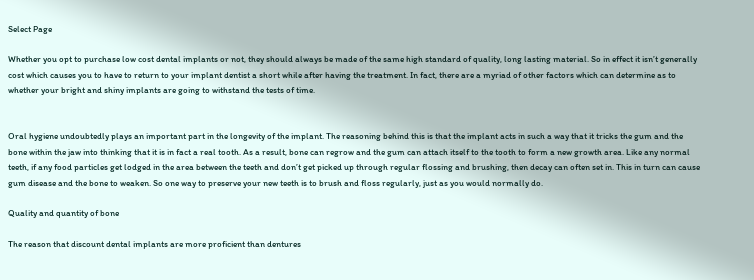Select Page

Whether you opt to purchase low cost dental implants or not, they should always be made of the same high standard of quality, long lasting material. So in effect it isn’t generally cost which causes you to have to return to your implant dentist a short while after having the treatment. In fact, there are a myriad of other factors which can determine as to whether your bright and shiny implants are going to withstand the tests of time.


Oral hygiene undoubtedly plays an important part in the longevity of the implant. The reasoning behind this is that the implant acts in such a way that it tricks the gum and the bone within the jaw into thinking that it is in fact a real tooth. As a result, bone can regrow and the gum can attach itself to the tooth to form a new growth area. Like any normal teeth, if any food particles get lodged in the area between the teeth and don’t get picked up through regular flossing and brushing, then decay can often set in. This in turn can cause gum disease and the bone to weaken. So one way to preserve your new teeth is to brush and floss regularly, just as you would normally do.

Quality and quantity of bone

The reason that discount dental implants are more proficient than dentures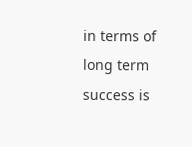in terms of long term success is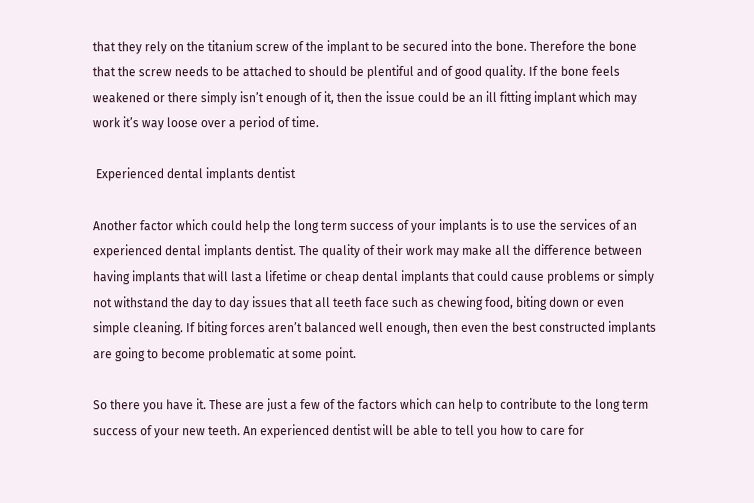that they rely on the titanium screw of the implant to be secured into the bone. Therefore the bone that the screw needs to be attached to should be plentiful and of good quality. If the bone feels weakened or there simply isn’t enough of it, then the issue could be an ill fitting implant which may work it’s way loose over a period of time.

 Experienced dental implants dentist

Another factor which could help the long term success of your implants is to use the services of an experienced dental implants dentist. The quality of their work may make all the difference between having implants that will last a lifetime or cheap dental implants that could cause problems or simply not withstand the day to day issues that all teeth face such as chewing food, biting down or even simple cleaning. If biting forces aren’t balanced well enough, then even the best constructed implants are going to become problematic at some point.

So there you have it. These are just a few of the factors which can help to contribute to the long term success of your new teeth. An experienced dentist will be able to tell you how to care for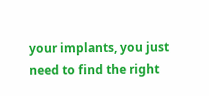your implants, you just need to find the right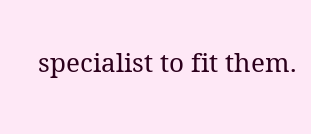specialist to fit them.